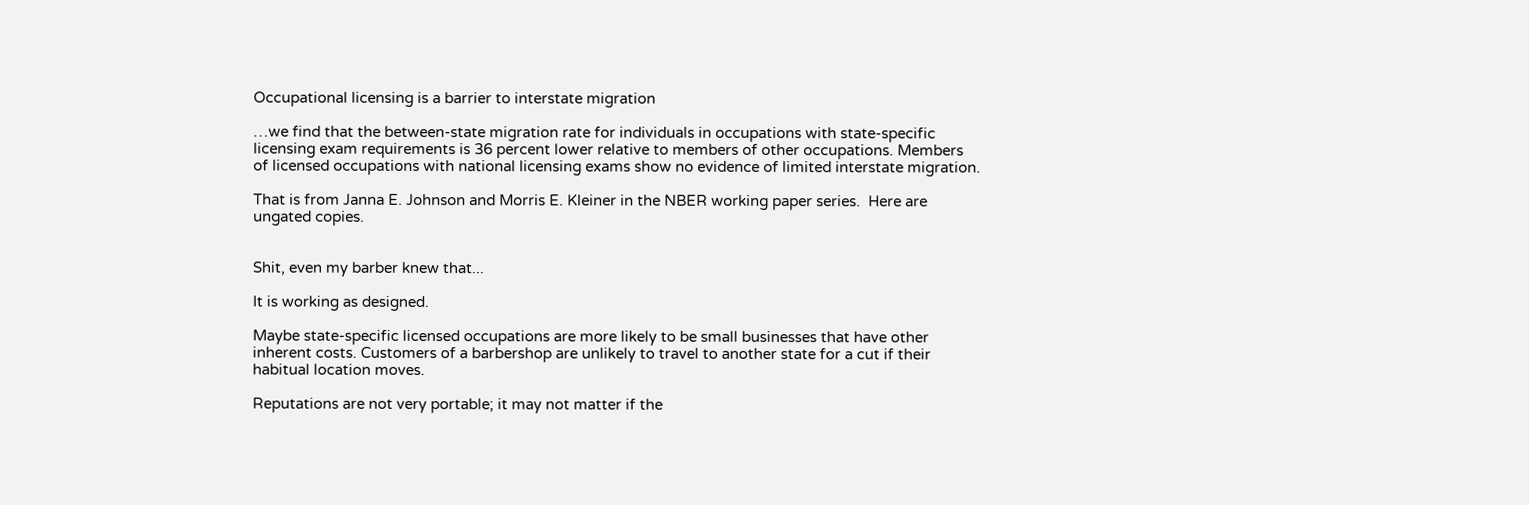Occupational licensing is a barrier to interstate migration

…we find that the between-state migration rate for individuals in occupations with state-specific licensing exam requirements is 36 percent lower relative to members of other occupations. Members of licensed occupations with national licensing exams show no evidence of limited interstate migration.

That is from Janna E. Johnson and Morris E. Kleiner in the NBER working paper series.  Here are ungated copies.


Shit, even my barber knew that...

It is working as designed.

Maybe state-specific licensed occupations are more likely to be small businesses that have other inherent costs. Customers of a barbershop are unlikely to travel to another state for a cut if their habitual location moves.

Reputations are not very portable; it may not matter if the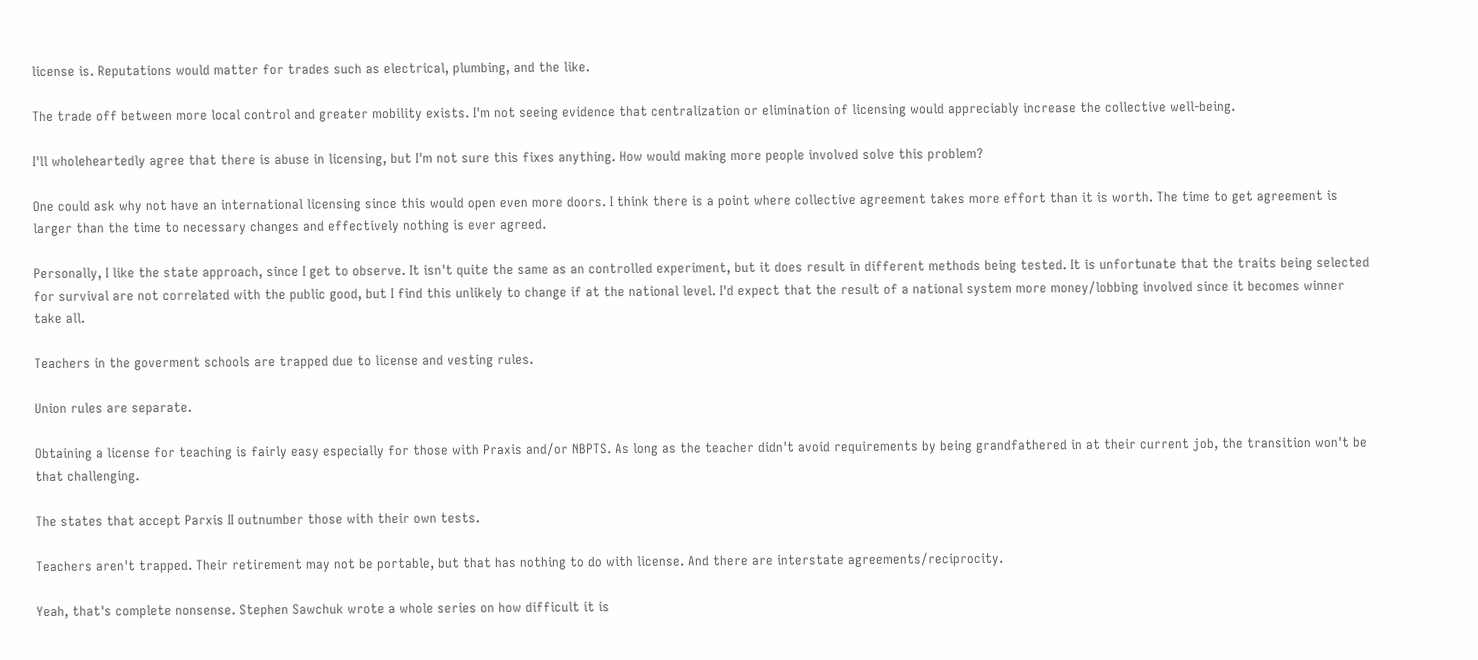license is. Reputations would matter for trades such as electrical, plumbing, and the like.

The trade off between more local control and greater mobility exists. I'm not seeing evidence that centralization or elimination of licensing would appreciably increase the collective well-being.

I'll wholeheartedly agree that there is abuse in licensing, but I'm not sure this fixes anything. How would making more people involved solve this problem?

One could ask why not have an international licensing since this would open even more doors. I think there is a point where collective agreement takes more effort than it is worth. The time to get agreement is larger than the time to necessary changes and effectively nothing is ever agreed.

Personally, I like the state approach, since I get to observe. It isn't quite the same as an controlled experiment, but it does result in different methods being tested. It is unfortunate that the traits being selected for survival are not correlated with the public good, but I find this unlikely to change if at the national level. I'd expect that the result of a national system more money/lobbing involved since it becomes winner take all.

Teachers in the goverment schools are trapped due to license and vesting rules.

Union rules are separate.

Obtaining a license for teaching is fairly easy especially for those with Praxis and/or NBPTS. As long as the teacher didn't avoid requirements by being grandfathered in at their current job, the transition won't be that challenging.

The states that accept Parxis II outnumber those with their own tests.

Teachers aren't trapped. Their retirement may not be portable, but that has nothing to do with license. And there are interstate agreements/reciprocity.

Yeah, that's complete nonsense. Stephen Sawchuk wrote a whole series on how difficult it is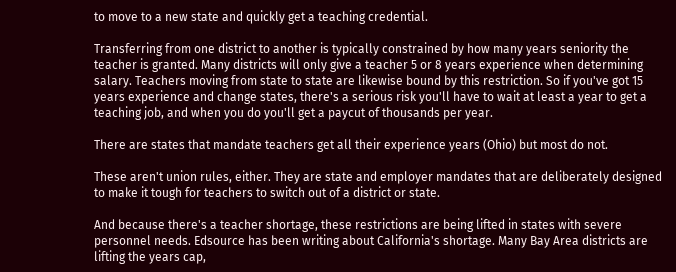to move to a new state and quickly get a teaching credential.

Transferring from one district to another is typically constrained by how many years seniority the teacher is granted. Many districts will only give a teacher 5 or 8 years experience when determining salary. Teachers moving from state to state are likewise bound by this restriction. So if you've got 15 years experience and change states, there's a serious risk you'll have to wait at least a year to get a teaching job, and when you do you'll get a paycut of thousands per year.

There are states that mandate teachers get all their experience years (Ohio) but most do not.

These aren't union rules, either. They are state and employer mandates that are deliberately designed to make it tough for teachers to switch out of a district or state.

And because there's a teacher shortage, these restrictions are being lifted in states with severe personnel needs. Edsource has been writing about California's shortage. Many Bay Area districts are lifting the years cap,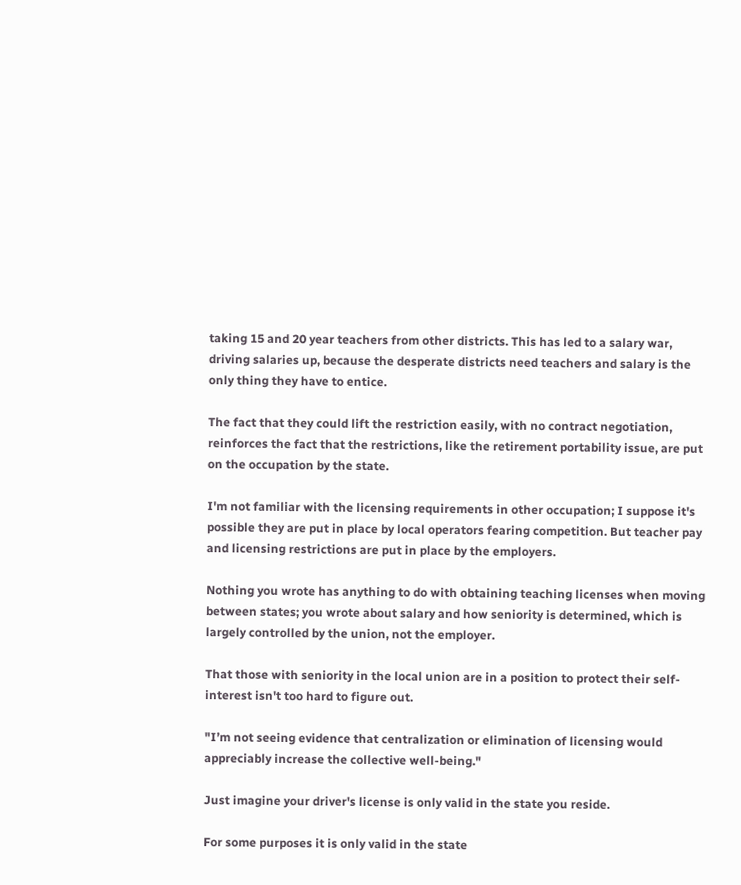taking 15 and 20 year teachers from other districts. This has led to a salary war, driving salaries up, because the desperate districts need teachers and salary is the only thing they have to entice.

The fact that they could lift the restriction easily, with no contract negotiation, reinforces the fact that the restrictions, like the retirement portability issue, are put on the occupation by the state.

I'm not familiar with the licensing requirements in other occupation; I suppose it's possible they are put in place by local operators fearing competition. But teacher pay and licensing restrictions are put in place by the employers.

Nothing you wrote has anything to do with obtaining teaching licenses when moving between states; you wrote about salary and how seniority is determined, which is largely controlled by the union, not the employer.

That those with seniority in the local union are in a position to protect their self-interest isn't too hard to figure out.

"I’m not seeing evidence that centralization or elimination of licensing would appreciably increase the collective well-being."

Just imagine your driver's license is only valid in the state you reside.

For some purposes it is only valid in the state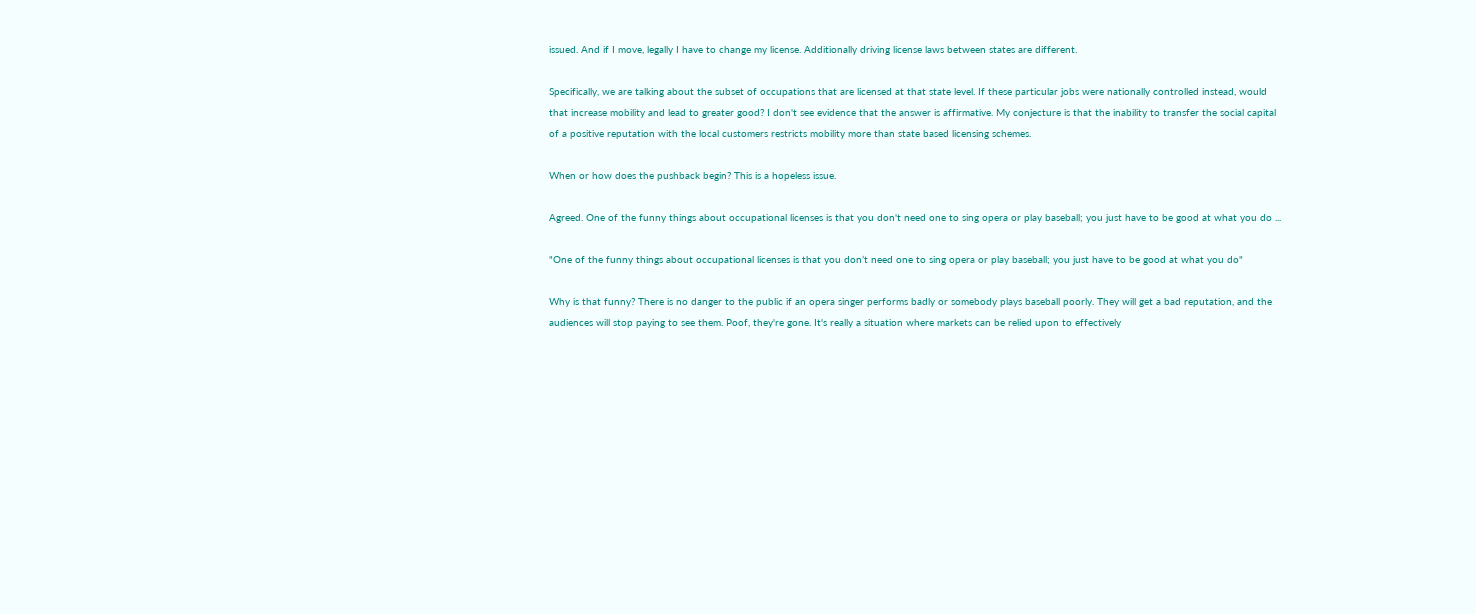issued. And if I move, legally I have to change my license. Additionally driving license laws between states are different.

Specifically, we are talking about the subset of occupations that are licensed at that state level. If these particular jobs were nationally controlled instead, would that increase mobility and lead to greater good? I don't see evidence that the answer is affirmative. My conjecture is that the inability to transfer the social capital of a positive reputation with the local customers restricts mobility more than state based licensing schemes.

When or how does the pushback begin? This is a hopeless issue.

Agreed. One of the funny things about occupational licenses is that you don't need one to sing opera or play baseball; you just have to be good at what you do ...

"One of the funny things about occupational licenses is that you don’t need one to sing opera or play baseball; you just have to be good at what you do"

Why is that funny? There is no danger to the public if an opera singer performs badly or somebody plays baseball poorly. They will get a bad reputation, and the audiences will stop paying to see them. Poof, they're gone. It's really a situation where markets can be relied upon to effectively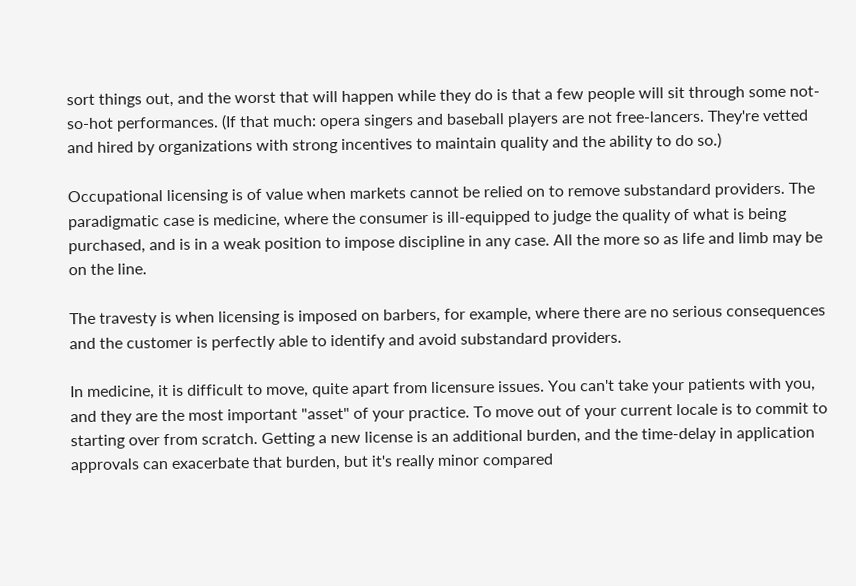sort things out, and the worst that will happen while they do is that a few people will sit through some not-so-hot performances. (If that much: opera singers and baseball players are not free-lancers. They're vetted and hired by organizations with strong incentives to maintain quality and the ability to do so.)

Occupational licensing is of value when markets cannot be relied on to remove substandard providers. The paradigmatic case is medicine, where the consumer is ill-equipped to judge the quality of what is being purchased, and is in a weak position to impose discipline in any case. All the more so as life and limb may be on the line.

The travesty is when licensing is imposed on barbers, for example, where there are no serious consequences and the customer is perfectly able to identify and avoid substandard providers.

In medicine, it is difficult to move, quite apart from licensure issues. You can't take your patients with you, and they are the most important "asset" of your practice. To move out of your current locale is to commit to starting over from scratch. Getting a new license is an additional burden, and the time-delay in application approvals can exacerbate that burden, but it's really minor compared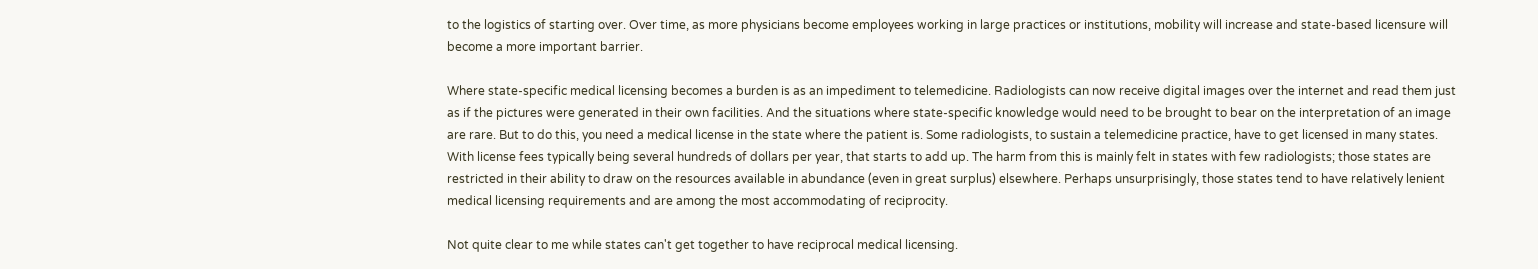to the logistics of starting over. Over time, as more physicians become employees working in large practices or institutions, mobility will increase and state-based licensure will become a more important barrier.

Where state-specific medical licensing becomes a burden is as an impediment to telemedicine. Radiologists can now receive digital images over the internet and read them just as if the pictures were generated in their own facilities. And the situations where state-specific knowledge would need to be brought to bear on the interpretation of an image are rare. But to do this, you need a medical license in the state where the patient is. Some radiologists, to sustain a telemedicine practice, have to get licensed in many states. With license fees typically being several hundreds of dollars per year, that starts to add up. The harm from this is mainly felt in states with few radiologists; those states are restricted in their ability to draw on the resources available in abundance (even in great surplus) elsewhere. Perhaps unsurprisingly, those states tend to have relatively lenient medical licensing requirements and are among the most accommodating of reciprocity.

Not quite clear to me while states can't get together to have reciprocal medical licensing.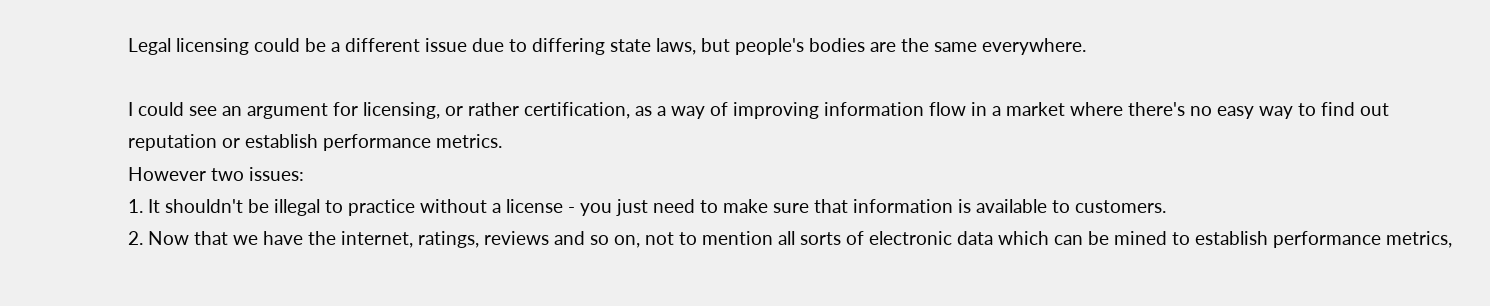Legal licensing could be a different issue due to differing state laws, but people's bodies are the same everywhere.

I could see an argument for licensing, or rather certification, as a way of improving information flow in a market where there's no easy way to find out reputation or establish performance metrics.
However two issues:
1. It shouldn't be illegal to practice without a license - you just need to make sure that information is available to customers.
2. Now that we have the internet, ratings, reviews and so on, not to mention all sorts of electronic data which can be mined to establish performance metrics,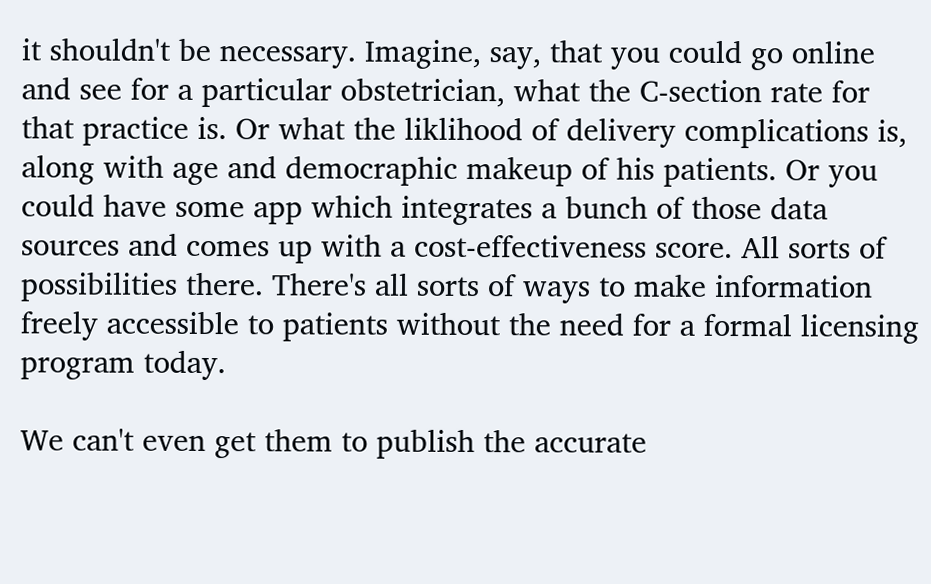it shouldn't be necessary. Imagine, say, that you could go online and see for a particular obstetrician, what the C-section rate for that practice is. Or what the liklihood of delivery complications is, along with age and democraphic makeup of his patients. Or you could have some app which integrates a bunch of those data sources and comes up with a cost-effectiveness score. All sorts of possibilities there. There's all sorts of ways to make information freely accessible to patients without the need for a formal licensing program today.

We can't even get them to publish the accurate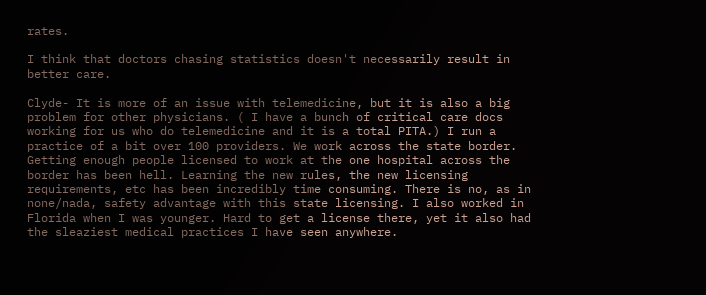rates.

I think that doctors chasing statistics doesn't necessarily result in better care.

Clyde- It is more of an issue with telemedicine, but it is also a big problem for other physicians. ( I have a bunch of critical care docs working for us who do telemedicine and it is a total PITA.) I run a practice of a bit over 100 providers. We work across the state border. Getting enough people licensed to work at the one hospital across the border has been hell. Learning the new rules, the new licensing requirements, etc has been incredibly time consuming. There is no, as in none/nada, safety advantage with this state licensing. I also worked in Florida when I was younger. Hard to get a license there, yet it also had the sleaziest medical practices I have seen anywhere.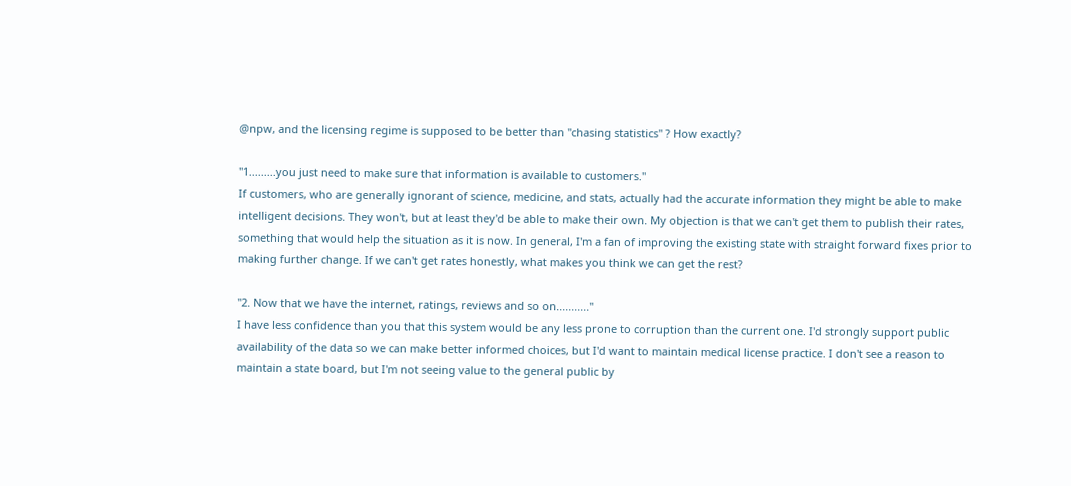@npw, and the licensing regime is supposed to be better than "chasing statistics" ? How exactly?

"1.........you just need to make sure that information is available to customers."
If customers, who are generally ignorant of science, medicine, and stats, actually had the accurate information they might be able to make intelligent decisions. They won't, but at least they'd be able to make their own. My objection is that we can't get them to publish their rates, something that would help the situation as it is now. In general, I'm a fan of improving the existing state with straight forward fixes prior to making further change. If we can't get rates honestly, what makes you think we can get the rest?

"2. Now that we have the internet, ratings, reviews and so on..........."
I have less confidence than you that this system would be any less prone to corruption than the current one. I'd strongly support public availability of the data so we can make better informed choices, but I'd want to maintain medical license practice. I don't see a reason to maintain a state board, but I'm not seeing value to the general public by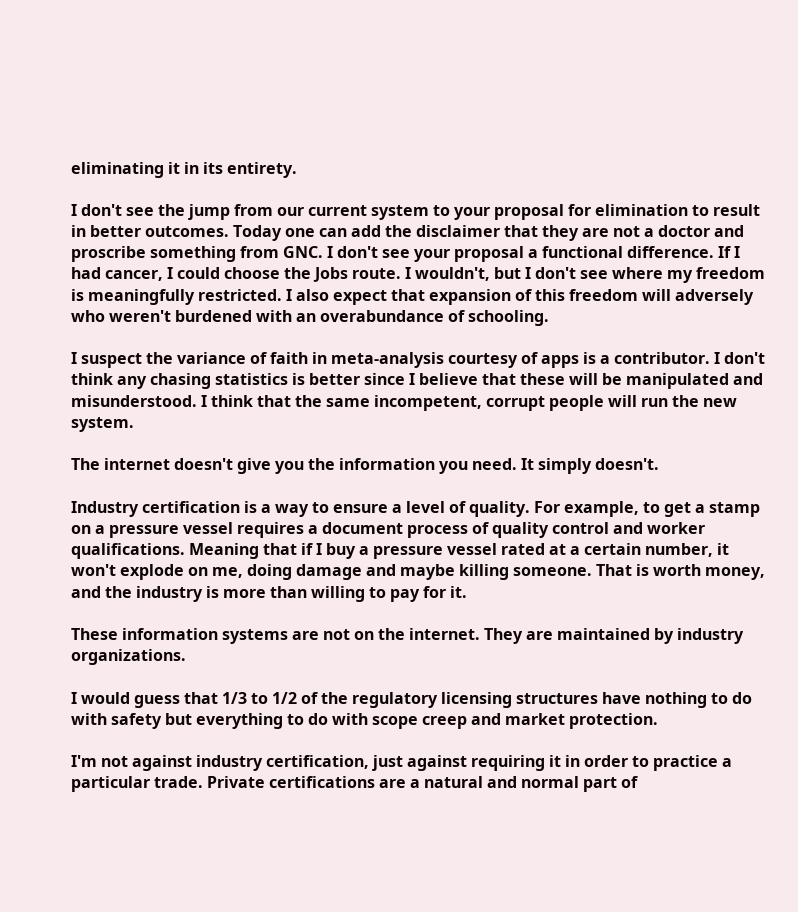eliminating it in its entirety.

I don't see the jump from our current system to your proposal for elimination to result in better outcomes. Today one can add the disclaimer that they are not a doctor and proscribe something from GNC. I don't see your proposal a functional difference. If I had cancer, I could choose the Jobs route. I wouldn't, but I don't see where my freedom is meaningfully restricted. I also expect that expansion of this freedom will adversely who weren't burdened with an overabundance of schooling.

I suspect the variance of faith in meta-analysis courtesy of apps is a contributor. I don't think any chasing statistics is better since I believe that these will be manipulated and misunderstood. I think that the same incompetent, corrupt people will run the new system.

The internet doesn't give you the information you need. It simply doesn't.

Industry certification is a way to ensure a level of quality. For example, to get a stamp on a pressure vessel requires a document process of quality control and worker qualifications. Meaning that if I buy a pressure vessel rated at a certain number, it won't explode on me, doing damage and maybe killing someone. That is worth money, and the industry is more than willing to pay for it.

These information systems are not on the internet. They are maintained by industry organizations.

I would guess that 1/3 to 1/2 of the regulatory licensing structures have nothing to do with safety but everything to do with scope creep and market protection.

I'm not against industry certification, just against requiring it in order to practice a particular trade. Private certifications are a natural and normal part of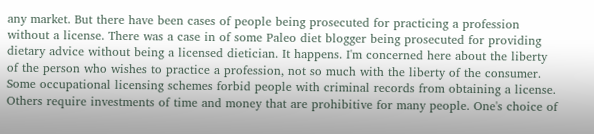any market. But there have been cases of people being prosecuted for practicing a profession without a license. There was a case in of some Paleo diet blogger being prosecuted for providing dietary advice without being a licensed dietician. It happens. I'm concerned here about the liberty of the person who wishes to practice a profession, not so much with the liberty of the consumer. Some occupational licensing schemes forbid people with criminal records from obtaining a license. Others require investments of time and money that are prohibitive for many people. One's choice of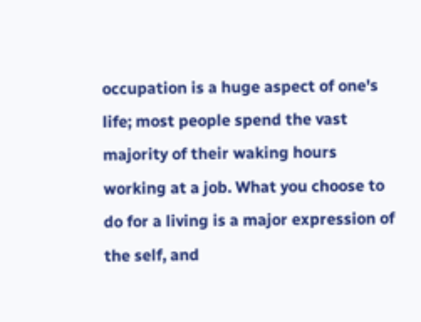occupation is a huge aspect of one's life; most people spend the vast majority of their waking hours working at a job. What you choose to do for a living is a major expression of the self, and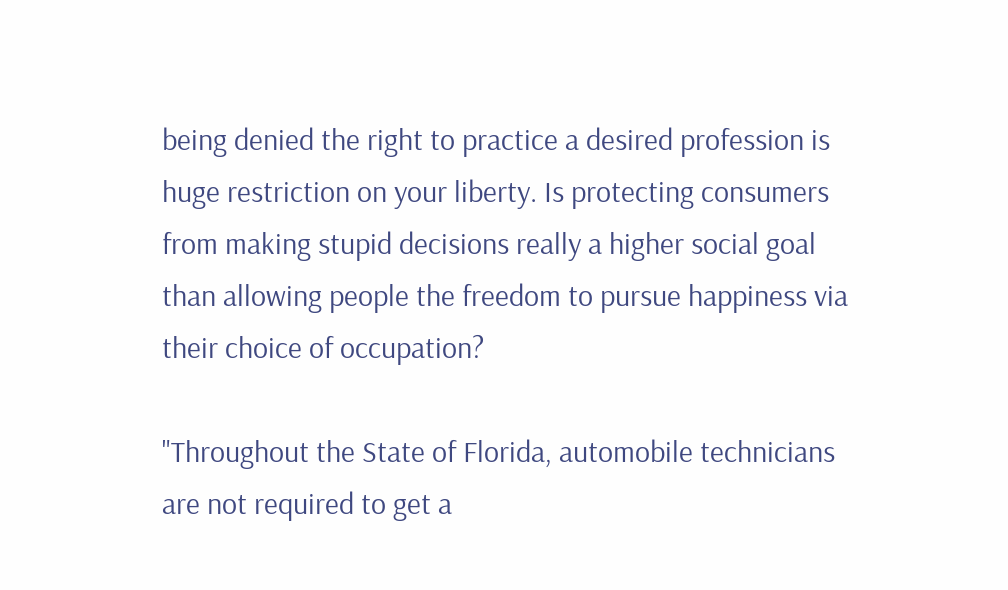being denied the right to practice a desired profession is huge restriction on your liberty. Is protecting consumers from making stupid decisions really a higher social goal than allowing people the freedom to pursue happiness via their choice of occupation?

"Throughout the State of Florida, automobile technicians are not required to get a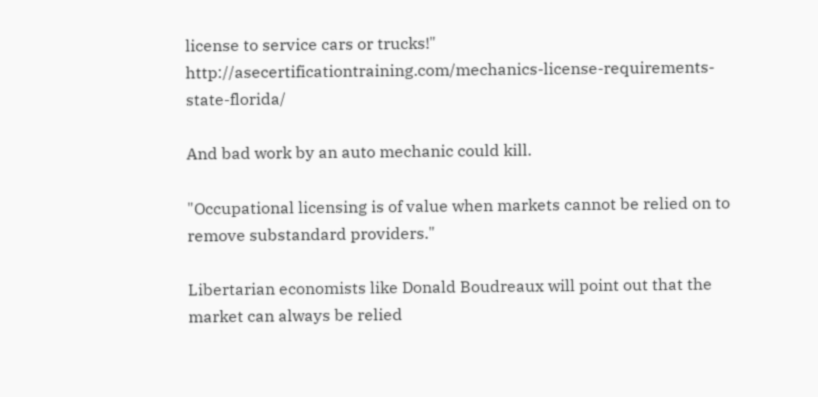license to service cars or trucks!" http://asecertificationtraining.com/mechanics-license-requirements-state-florida/

And bad work by an auto mechanic could kill.

"Occupational licensing is of value when markets cannot be relied on to remove substandard providers."

Libertarian economists like Donald Boudreaux will point out that the market can always be relied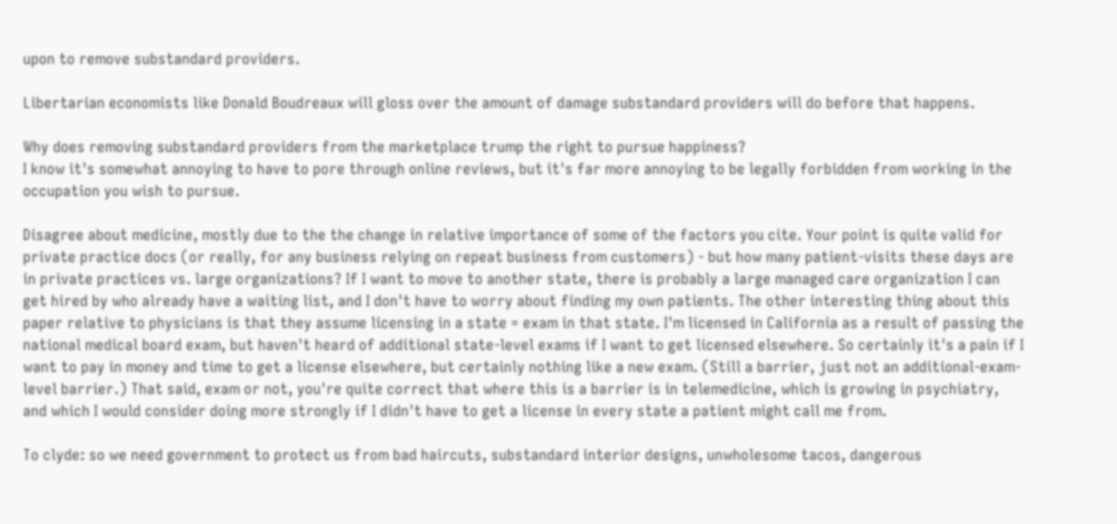upon to remove substandard providers.

Libertarian economists like Donald Boudreaux will gloss over the amount of damage substandard providers will do before that happens.

Why does removing substandard providers from the marketplace trump the right to pursue happiness?
I know it's somewhat annoying to have to pore through online reviews, but it's far more annoying to be legally forbidden from working in the occupation you wish to pursue.

Disagree about medicine, mostly due to the the change in relative importance of some of the factors you cite. Your point is quite valid for private practice docs (or really, for any business relying on repeat business from customers) - but how many patient-visits these days are in private practices vs. large organizations? If I want to move to another state, there is probably a large managed care organization I can get hired by who already have a waiting list, and I don't have to worry about finding my own patients. The other interesting thing about this paper relative to physicians is that they assume licensing in a state = exam in that state. I'm licensed in California as a result of passing the national medical board exam, but haven't heard of additional state-level exams if I want to get licensed elsewhere. So certainly it's a pain if I want to pay in money and time to get a license elsewhere, but certainly nothing like a new exam. (Still a barrier, just not an additional-exam-level barrier.) That said, exam or not, you're quite correct that where this is a barrier is in telemedicine, which is growing in psychiatry, and which I would consider doing more strongly if I didn't have to get a license in every state a patient might call me from.

To clyde: so we need government to protect us from bad haircuts, substandard interior designs, unwholesome tacos, dangerous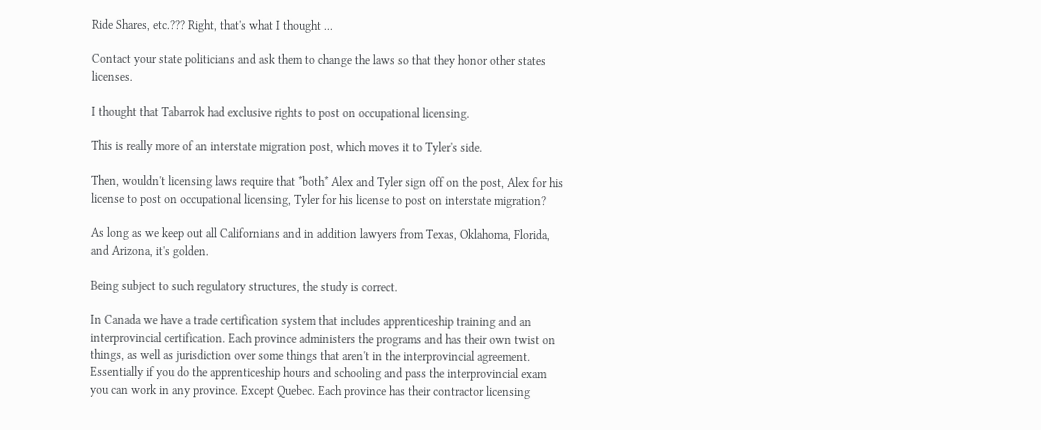Ride Shares, etc.??? Right, that's what I thought ...

Contact your state politicians and ask them to change the laws so that they honor other states licenses.

I thought that Tabarrok had exclusive rights to post on occupational licensing.

This is really more of an interstate migration post, which moves it to Tyler's side.

Then, wouldn't licensing laws require that *both* Alex and Tyler sign off on the post, Alex for his license to post on occupational licensing, Tyler for his license to post on interstate migration?

As long as we keep out all Californians and in addition lawyers from Texas, Oklahoma, Florida, and Arizona, it's golden.

Being subject to such regulatory structures, the study is correct.

In Canada we have a trade certification system that includes apprenticeship training and an interprovincial certification. Each province administers the programs and has their own twist on things, as well as jurisdiction over some things that aren't in the interprovincial agreement. Essentially if you do the apprenticeship hours and schooling and pass the interprovincial exam you can work in any province. Except Quebec. Each province has their contractor licensing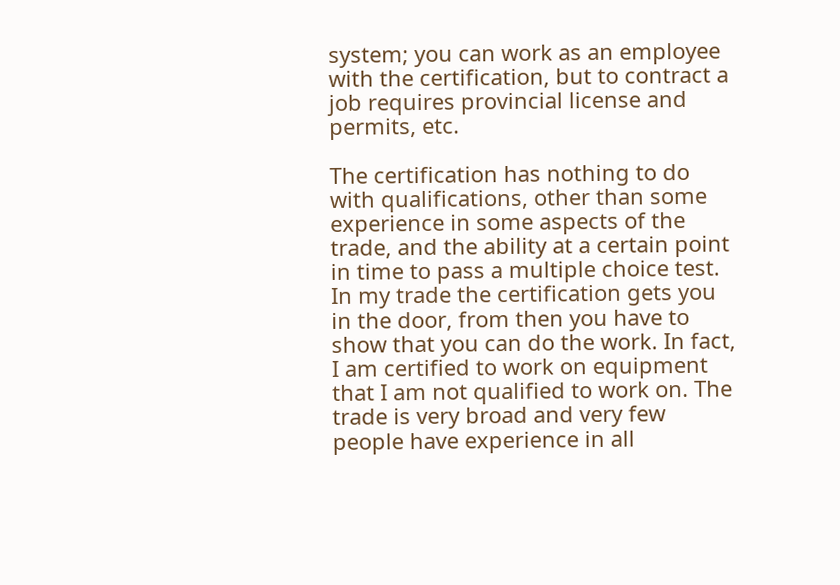system; you can work as an employee with the certification, but to contract a job requires provincial license and permits, etc.

The certification has nothing to do with qualifications, other than some experience in some aspects of the trade, and the ability at a certain point in time to pass a multiple choice test. In my trade the certification gets you in the door, from then you have to show that you can do the work. In fact, I am certified to work on equipment that I am not qualified to work on. The trade is very broad and very few people have experience in all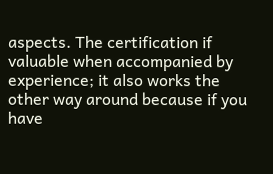aspects. The certification if valuable when accompanied by experience; it also works the other way around because if you have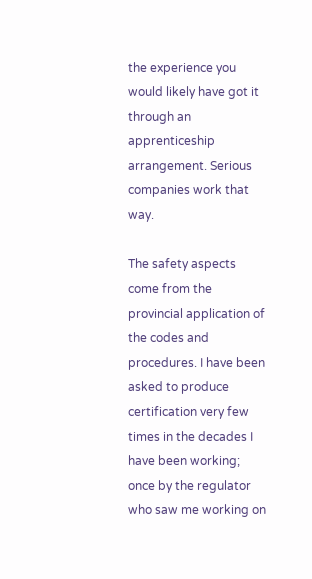the experience you would likely have got it through an apprenticeship arrangement. Serious companies work that way.

The safety aspects come from the provincial application of the codes and procedures. I have been asked to produce certification very few times in the decades I have been working; once by the regulator who saw me working on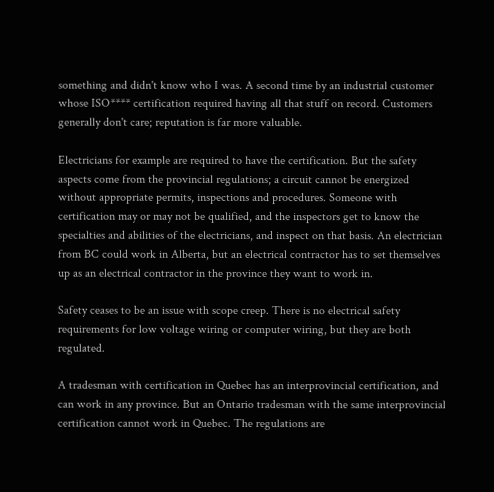something and didn't know who I was. A second time by an industrial customer whose ISO**** certification required having all that stuff on record. Customers generally don't care; reputation is far more valuable.

Electricians for example are required to have the certification. But the safety aspects come from the provincial regulations; a circuit cannot be energized without appropriate permits, inspections and procedures. Someone with certification may or may not be qualified, and the inspectors get to know the specialties and abilities of the electricians, and inspect on that basis. An electrician from BC could work in Alberta, but an electrical contractor has to set themselves up as an electrical contractor in the province they want to work in.

Safety ceases to be an issue with scope creep. There is no electrical safety requirements for low voltage wiring or computer wiring, but they are both regulated.

A tradesman with certification in Quebec has an interprovincial certification, and can work in any province. But an Ontario tradesman with the same interprovincial certification cannot work in Quebec. The regulations are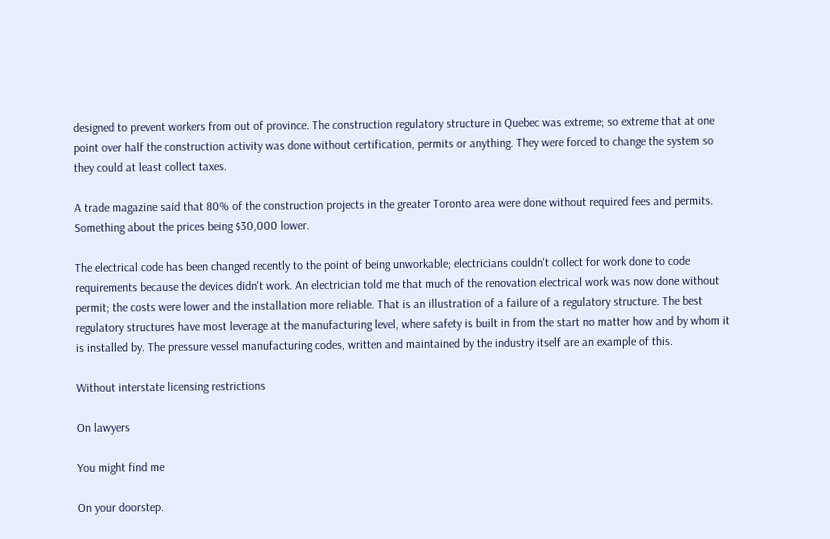designed to prevent workers from out of province. The construction regulatory structure in Quebec was extreme; so extreme that at one point over half the construction activity was done without certification, permits or anything. They were forced to change the system so they could at least collect taxes.

A trade magazine said that 80% of the construction projects in the greater Toronto area were done without required fees and permits. Something about the prices being $30,000 lower.

The electrical code has been changed recently to the point of being unworkable; electricians couldn't collect for work done to code requirements because the devices didn't work. An electrician told me that much of the renovation electrical work was now done without permit; the costs were lower and the installation more reliable. That is an illustration of a failure of a regulatory structure. The best regulatory structures have most leverage at the manufacturing level, where safety is built in from the start no matter how and by whom it is installed by. The pressure vessel manufacturing codes, written and maintained by the industry itself are an example of this.

Without interstate licensing restrictions

On lawyers

You might find me

On your doorstep.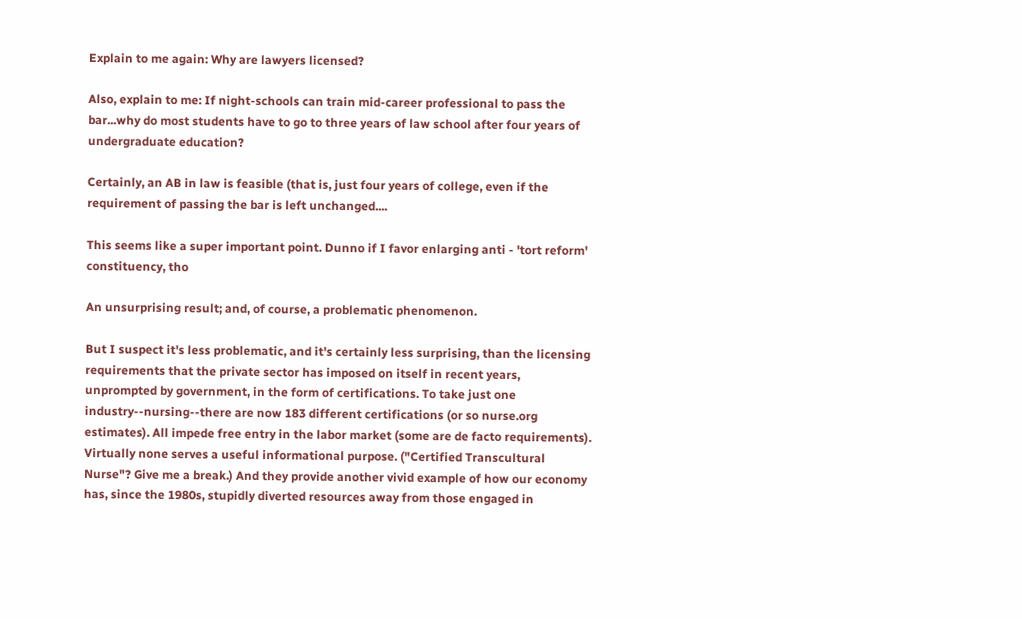Explain to me again: Why are lawyers licensed?

Also, explain to me: If night-schools can train mid-career professional to pass the bar...why do most students have to go to three years of law school after four years of undergraduate education?

Certainly, an AB in law is feasible (that is, just four years of college, even if the requirement of passing the bar is left unchanged....

This seems like a super important point. Dunno if I favor enlarging anti - 'tort reform' constituency, tho

An unsurprising result; and, of course, a problematic phenomenon.

But I suspect it's less problematic, and it's certainly less surprising, than the licensing requirements that the private sector has imposed on itself in recent years, unprompted by government, in the form of certifications. To take just one industry--nursing--there are now 183 different certifications (or so nurse.org estimates). All impede free entry in the labor market (some are de facto requirements). Virtually none serves a useful informational purpose. ("Certified Transcultural Nurse"? Give me a break.) And they provide another vivid example of how our economy has, since the 1980s, stupidly diverted resources away from those engaged in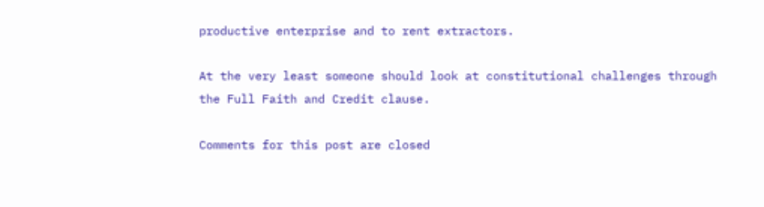productive enterprise and to rent extractors.

At the very least someone should look at constitutional challenges through the Full Faith and Credit clause.

Comments for this post are closed